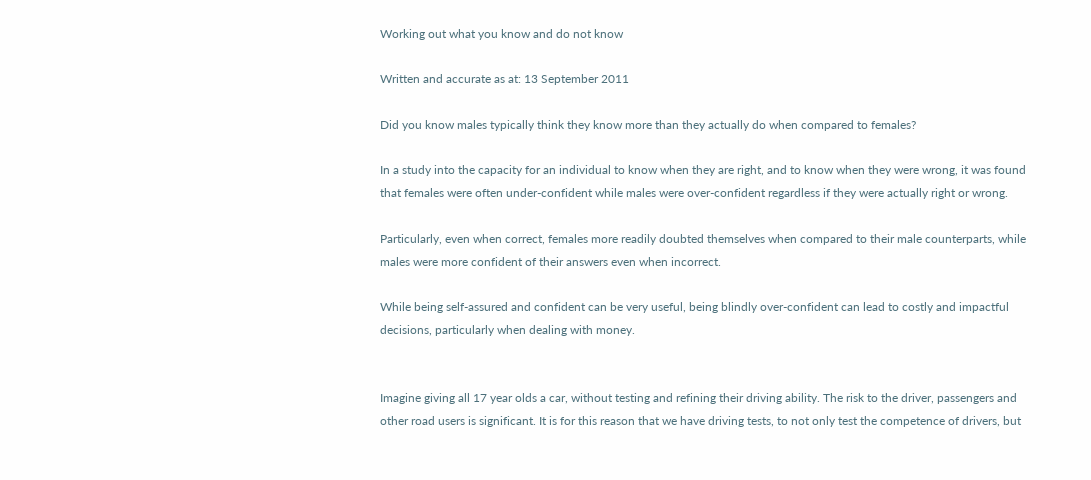Working out what you know and do not know

Written and accurate as at: 13 September 2011

Did you know males typically think they know more than they actually do when compared to females?

In a study into the capacity for an individual to know when they are right, and to know when they were wrong, it was found that females were often under-confident while males were over-confident regardless if they were actually right or wrong.

Particularly, even when correct, females more readily doubted themselves when compared to their male counterparts, while males were more confident of their answers even when incorrect.

While being self-assured and confident can be very useful, being blindly over-confident can lead to costly and impactful decisions, particularly when dealing with money.


Imagine giving all 17 year olds a car, without testing and refining their driving ability. The risk to the driver, passengers and other road users is significant. It is for this reason that we have driving tests, to not only test the competence of drivers, but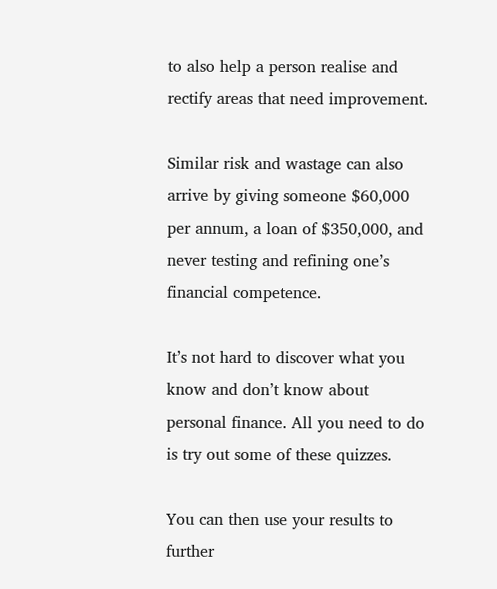to also help a person realise and rectify areas that need improvement.

Similar risk and wastage can also arrive by giving someone $60,000 per annum, a loan of $350,000, and never testing and refining one’s financial competence.

It’s not hard to discover what you know and don’t know about personal finance. All you need to do is try out some of these quizzes.

You can then use your results to further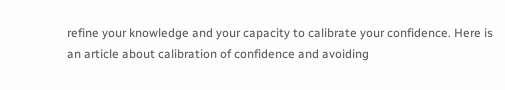refine your knowledge and your capacity to calibrate your confidence. Here is an article about calibration of confidence and avoiding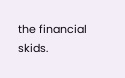the financial skids.